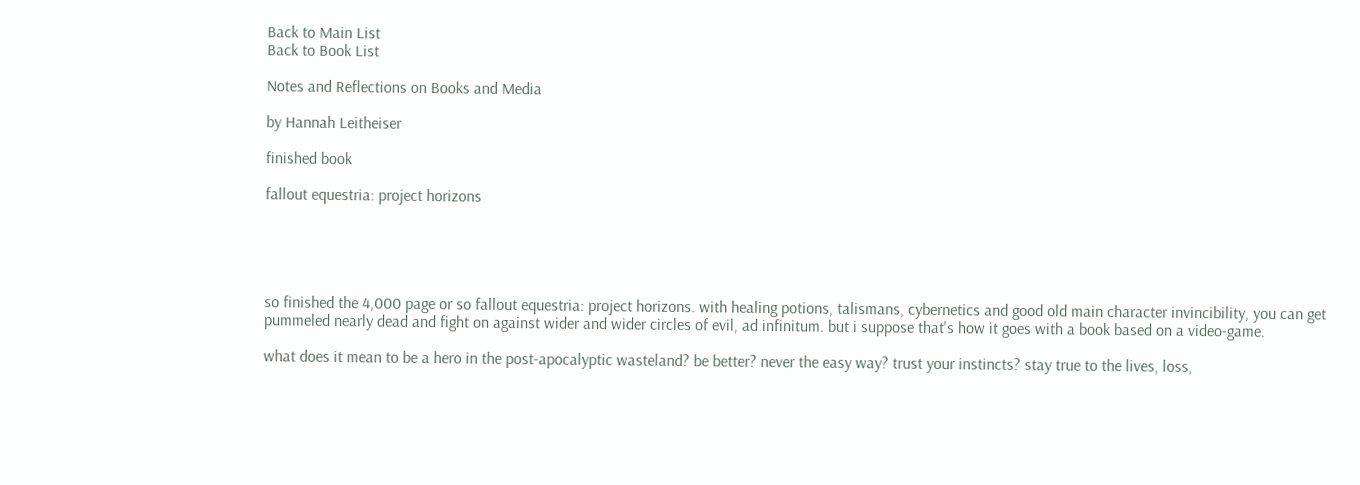Back to Main List
Back to Book List

Notes and Reflections on Books and Media

by Hannah Leitheiser

finished book

fallout equestria: project horizons





so finished the 4,000 page or so fallout equestria: project horizons. with healing potions, talismans, cybernetics and good old main character invincibility, you can get pummeled nearly dead and fight on against wider and wider circles of evil, ad infinitum. but i suppose that's how it goes with a book based on a video-game.

what does it mean to be a hero in the post-apocalyptic wasteland? be better? never the easy way? trust your instincts? stay true to the lives, loss,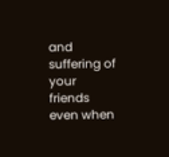and suffering of your friends even when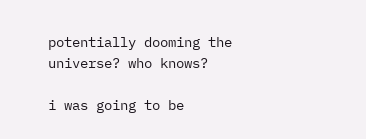potentially dooming the universe? who knows?

i was going to be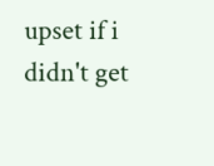upset if i didn't get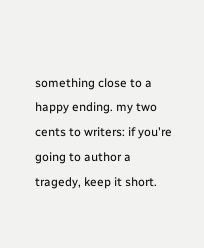something close to a happy ending. my two cents to writers: if you're going to author a tragedy, keep it short.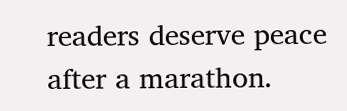readers deserve peace after a marathon.